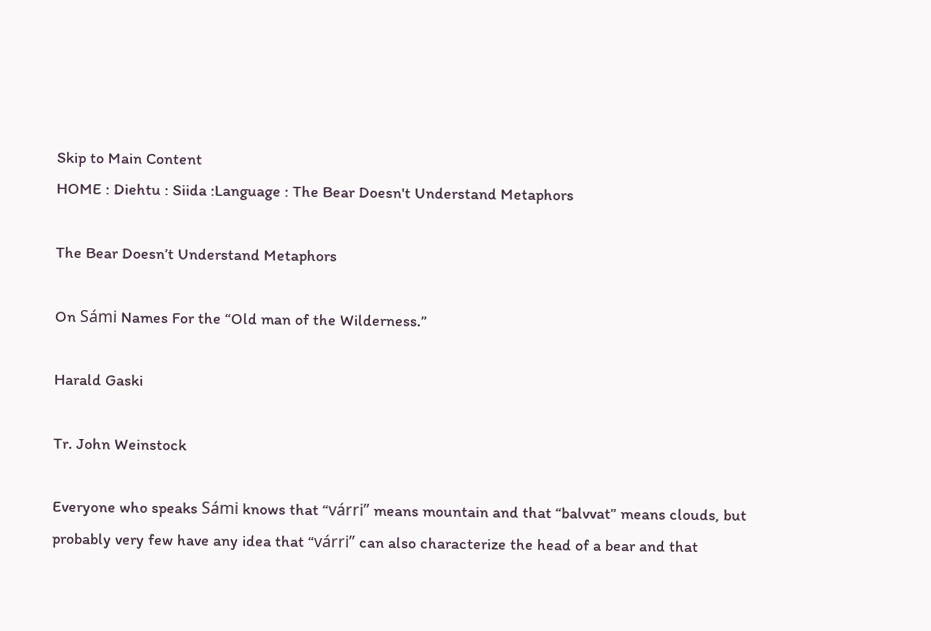Skip to Main Content
HOME : Diehtu : Siida :Language : The Bear Doesn't Understand Metaphors

The Bear Doesn’t Understand Metaphors

On Sámi Names For the “Old man of the Wilderness.”

Harald Gaski

Tr. John Weinstock

Everyone who speaks Sámi knows that “várri” means mountain and that “balvvat” means clouds, but probably very few have any idea that “várri” can also characterize the head of a bear and that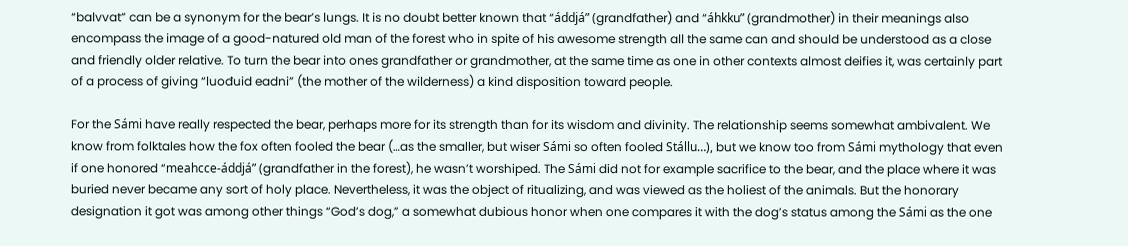“balvvat” can be a synonym for the bear’s lungs. It is no doubt better known that “áddjá” (grandfather) and “áhkku” (grandmother) in their meanings also encompass the image of a good-natured old man of the forest who in spite of his awesome strength all the same can and should be understood as a close and friendly older relative. To turn the bear into ones grandfather or grandmother, at the same time as one in other contexts almost deifies it, was certainly part of a process of giving “luođuid eadni” (the mother of the wilderness) a kind disposition toward people.

For the Sámi have really respected the bear, perhaps more for its strength than for its wisdom and divinity. The relationship seems somewhat ambivalent. We know from folktales how the fox often fooled the bear (…as the smaller, but wiser Sámi so often fooled Stállu…), but we know too from Sámi mythology that even if one honored “meahcce-áddjá” (grandfather in the forest), he wasn’t worshiped. The Sámi did not for example sacrifice to the bear, and the place where it was buried never became any sort of holy place. Nevertheless, it was the object of ritualizing, and was viewed as the holiest of the animals. But the honorary designation it got was among other things “God’s dog,” a somewhat dubious honor when one compares it with the dog’s status among the Sámi as the one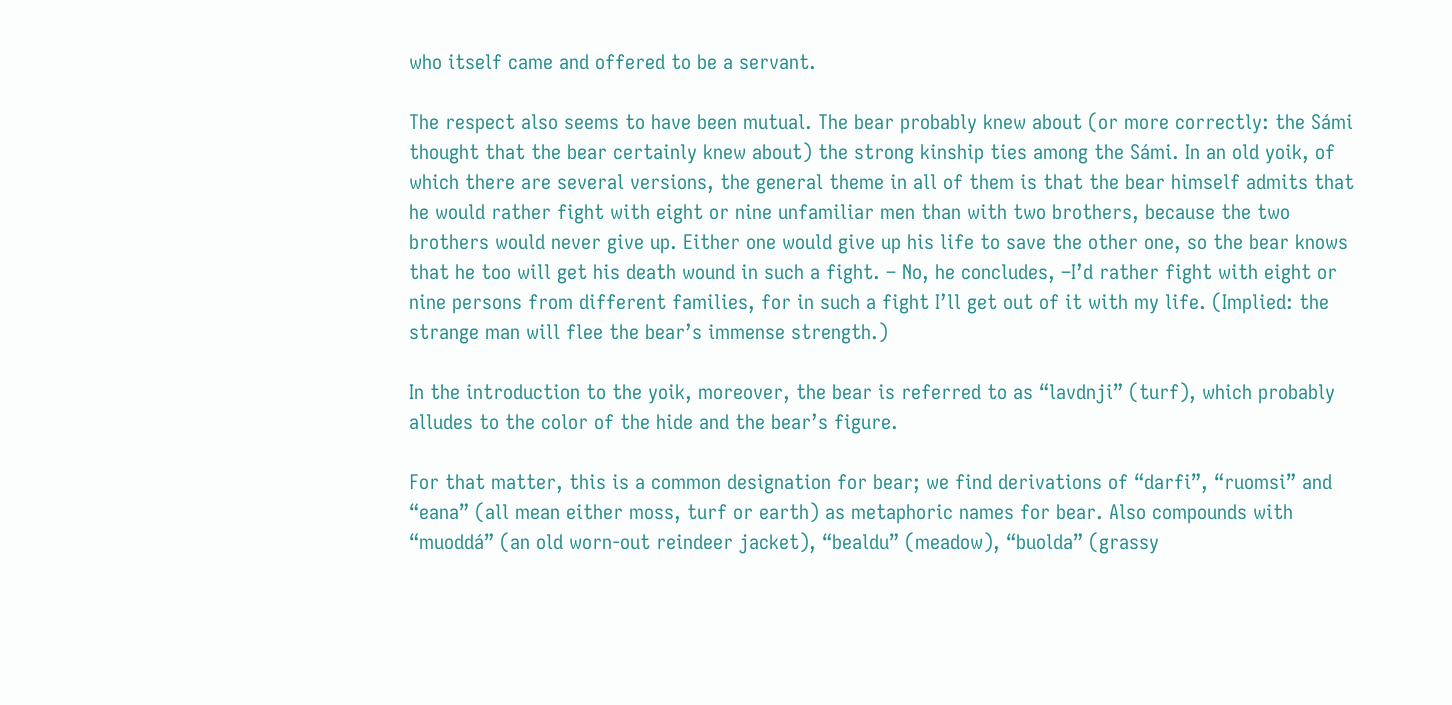who itself came and offered to be a servant.

The respect also seems to have been mutual. The bear probably knew about (or more correctly: the Sámi thought that the bear certainly knew about) the strong kinship ties among the Sámi. In an old yoik, of which there are several versions, the general theme in all of them is that the bear himself admits that he would rather fight with eight or nine unfamiliar men than with two brothers, because the two brothers would never give up. Either one would give up his life to save the other one, so the bear knows that he too will get his death wound in such a fight. – No, he concludes, –I’d rather fight with eight or nine persons from different families, for in such a fight I’ll get out of it with my life. (Implied: the strange man will flee the bear’s immense strength.)

In the introduction to the yoik, moreover, the bear is referred to as “lavdnji” (turf), which probably alludes to the color of the hide and the bear’s figure.

For that matter, this is a common designation for bear; we find derivations of “darfi”, “ruomsi” and “eana” (all mean either moss, turf or earth) as metaphoric names for bear. Also compounds with “muoddá” (an old worn-out reindeer jacket), “bealdu” (meadow), “buolda” (grassy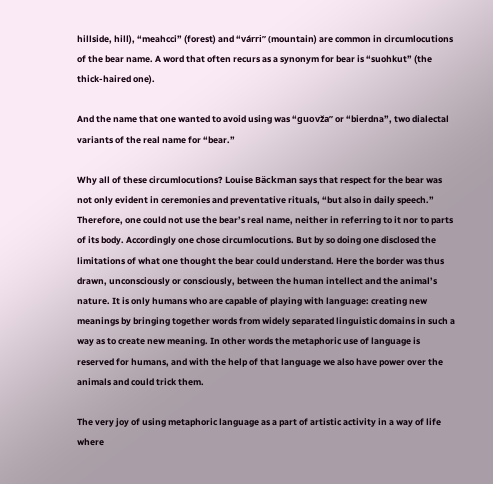hillside, hill), “meahcci” (forest) and “várri” (mountain) are common in circumlocutions of the bear name. A word that often recurs as a synonym for bear is “suohkut” (the thick-haired one).

And the name that one wanted to avoid using was “guovža” or “bierdna”, two dialectal variants of the real name for “bear.”

Why all of these circumlocutions? Louise Bäckman says that respect for the bear was not only evident in ceremonies and preventative rituals, “but also in daily speech.” Therefore, one could not use the bear’s real name, neither in referring to it nor to parts of its body. Accordingly one chose circumlocutions. But by so doing one disclosed the limitations of what one thought the bear could understand. Here the border was thus drawn, unconsciously or consciously, between the human intellect and the animal’s nature. It is only humans who are capable of playing with language: creating new meanings by bringing together words from widely separated linguistic domains in such a way as to create new meaning. In other words the metaphoric use of language is reserved for humans, and with the help of that language we also have power over the animals and could trick them.

The very joy of using metaphoric language as a part of artistic activity in a way of life where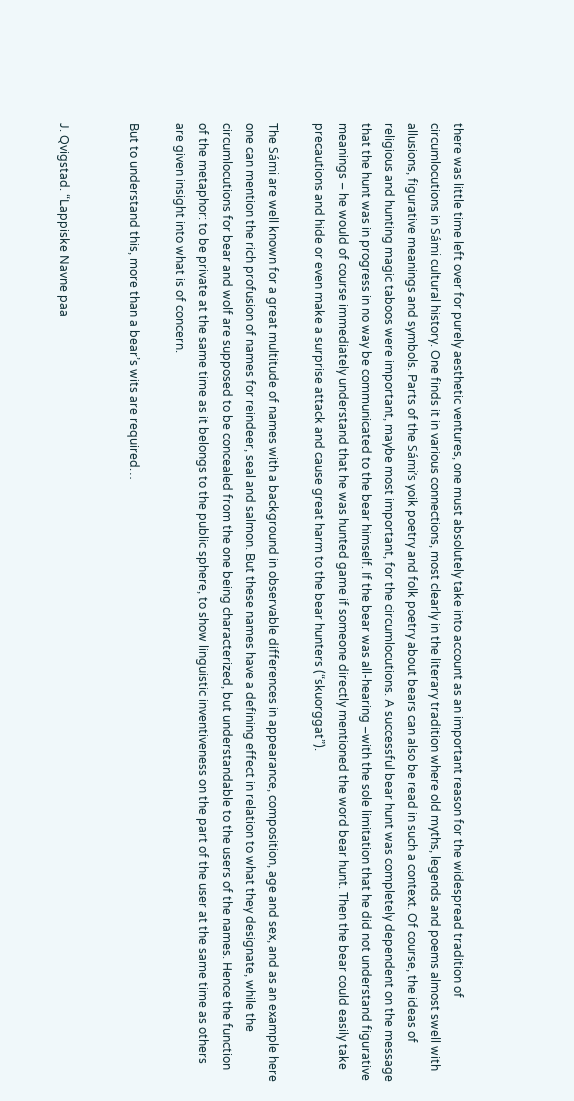there was little time left over for purely aesthetic ventures, one must absolutely take into account as an important reason for the widespread tradition of circumlocutions in Sámi cultural history. One finds it in various connections, most clearly in the literary tradition where old myths, legends and poems almost swell with allusions, figurative meanings and symbols. Parts of the Sámi’s yoik poetry and folk poetry about bears can also be read in such a context. Of course, the ideas of religious and hunting magic taboos were important, maybe most important, for the circumlocutions. A successful bear hunt was completely dependent on the message that the hunt was in progress in no way be communicated to the bear himself. If the bear was all-hearing –with the sole limitation that he did not understand figurative meanings – he would of course immediately understand that he was hunted game if someone directly mentioned the word bear hunt. Then the bear could easily take precautions and hide or even make a surprise attack and cause great harm to the bear hunters (“skuorggat”).

The Sámi are well known for a great multitude of names with a background in observable differences in appearance, composition, age and sex, and as an example here one can mention the rich profusion of names for reindeer, seal and salmon. But these names have a defining effect in relation to what they designate, while the circumlocutions for bear and wolf are supposed to be concealed from the one being characterized, but understandable to the users of the names. Hence the function of the metaphor: to be private at the same time as it belongs to the public sphere, to show linguistic inventiveness on the part of the user at the same time as others are given insight into what is of concern.

But to understand this, more than a bear’s wits are required…


J. Qvigstad. “Lappiske Navne paa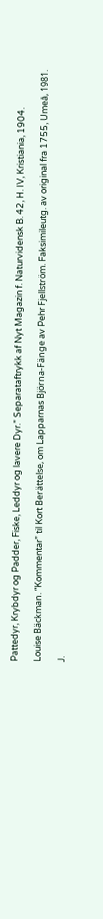Pattedyr, Krybdyr og Padder, Fiske, Leddyr og lavere Dyr.” Separataftrykk af Nyt Magazin f. Naturvidensk B. 42, H. IV, Kristiania, 1904.

Louise Bäckman. “Kommentar” til Kort Berättelse, om Lapparnas Björna-Fänge av Pehr Fjellström. Faksimileutg. av original fra 1755, Umeå, 1981.

J.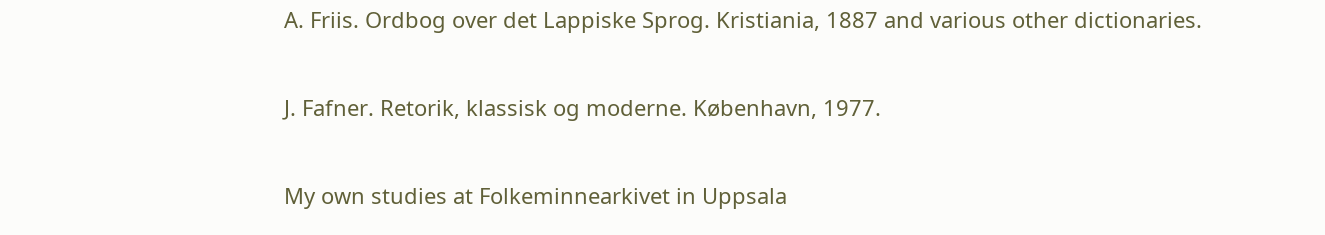A. Friis. Ordbog over det Lappiske Sprog. Kristiania, 1887 and various other dictionaries.

J. Fafner. Retorik, klassisk og moderne. København, 1977.

My own studies at Folkeminnearkivet in Uppsala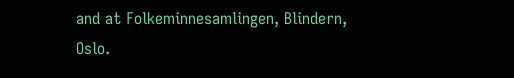and at Folkeminnesamlingen, Blindern, Oslo.